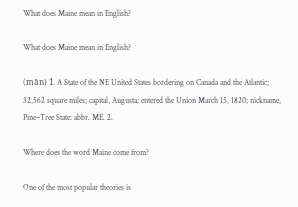What does Maine mean in English?

What does Maine mean in English?

(mān) 1. A State of the NE United States bordering on Canada and the Atlantic; 32,562 square miles; capital, Augusta; entered the Union March 15, 1820; nickname, Pine–Tree State: abbr. ME. 2.

Where does the word Maine come from?

One of the most popular theories is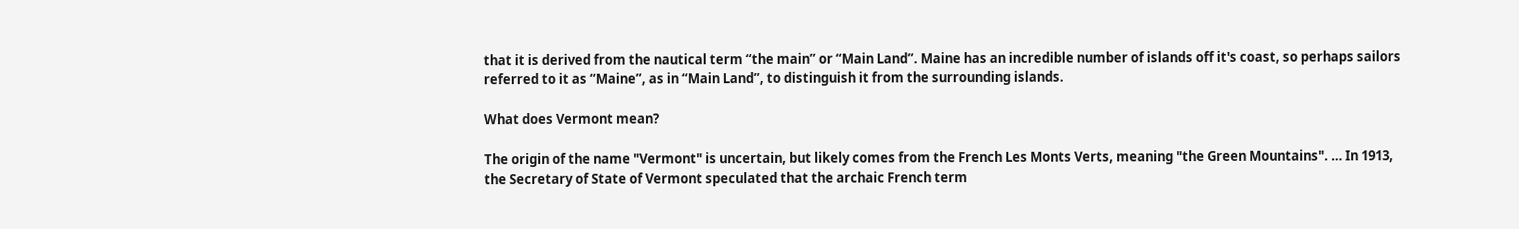that it is derived from the nautical term “the main” or “Main Land”. Maine has an incredible number of islands off it's coast, so perhaps sailors referred to it as “Maine”, as in “Main Land”, to distinguish it from the surrounding islands.

What does Vermont mean?

The origin of the name "Vermont" is uncertain, but likely comes from the French Les Monts Verts, meaning "the Green Mountains". … In 1913, the Secretary of State of Vermont speculated that the archaic French term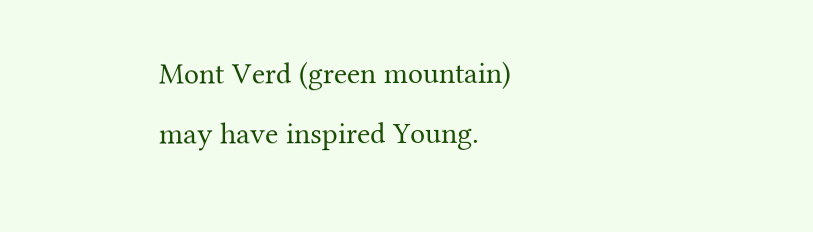Mont Verd (green mountain) may have inspired Young.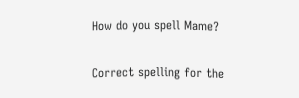How do you spell Mame?

Correct spelling for the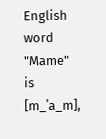English word "Mame" is [m_ˈa_m],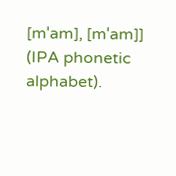[mˈam], [mˈam]] (IPA phonetic alphabet).